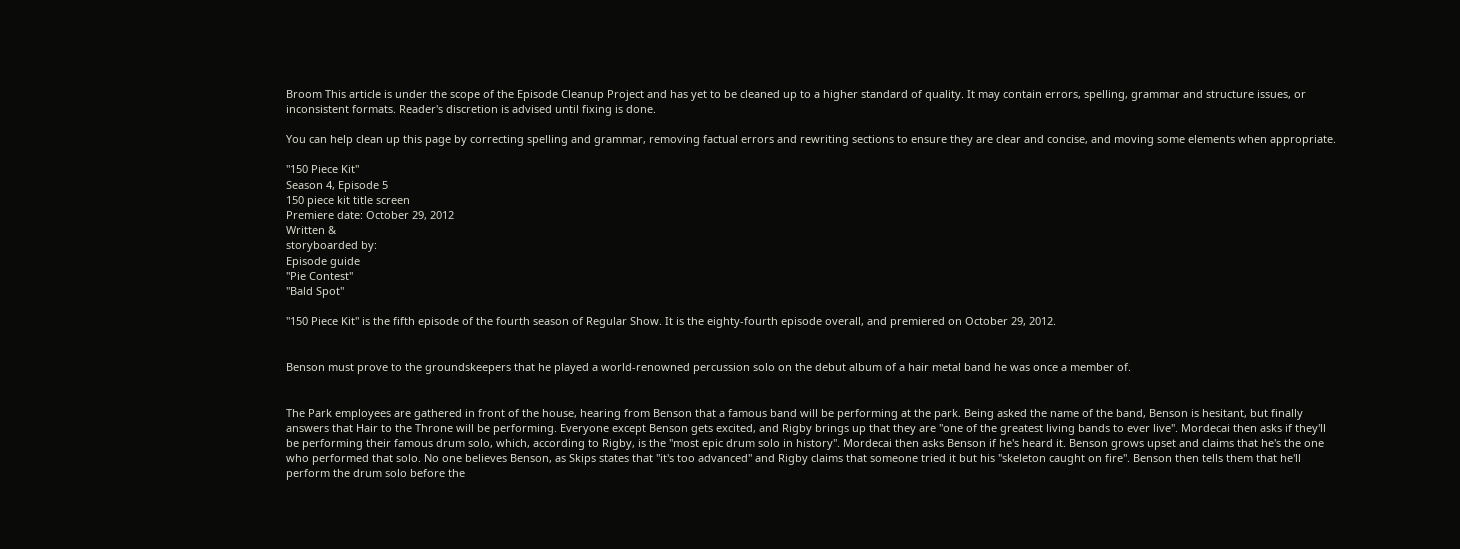Broom This article is under the scope of the Episode Cleanup Project and has yet to be cleaned up to a higher standard of quality. It may contain errors, spelling, grammar and structure issues, or inconsistent formats. Reader's discretion is advised until fixing is done.

You can help clean up this page by correcting spelling and grammar, removing factual errors and rewriting sections to ensure they are clear and concise, and moving some elements when appropriate.

"150 Piece Kit"
Season 4, Episode 5
150 piece kit title screen
Premiere date: October 29, 2012
Written &
storyboarded by:
Episode guide
"Pie Contest"
"Bald Spot"

"150 Piece Kit" is the fifth episode of the fourth season of Regular Show. It is the eighty-fourth episode overall, and premiered on October 29, 2012.


Benson must prove to the groundskeepers that he played a world-renowned percussion solo on the debut album of a hair metal band he was once a member of.


The Park employees are gathered in front of the house, hearing from Benson that a famous band will be performing at the park. Being asked the name of the band, Benson is hesitant, but finally answers that Hair to the Throne will be performing. Everyone except Benson gets excited, and Rigby brings up that they are "one of the greatest living bands to ever live". Mordecai then asks if they'll be performing their famous drum solo, which, according to Rigby, is the "most epic drum solo in history". Mordecai then asks Benson if he's heard it. Benson grows upset and claims that he's the one who performed that solo. No one believes Benson, as Skips states that "it's too advanced" and Rigby claims that someone tried it but his "skeleton caught on fire". Benson then tells them that he'll perform the drum solo before the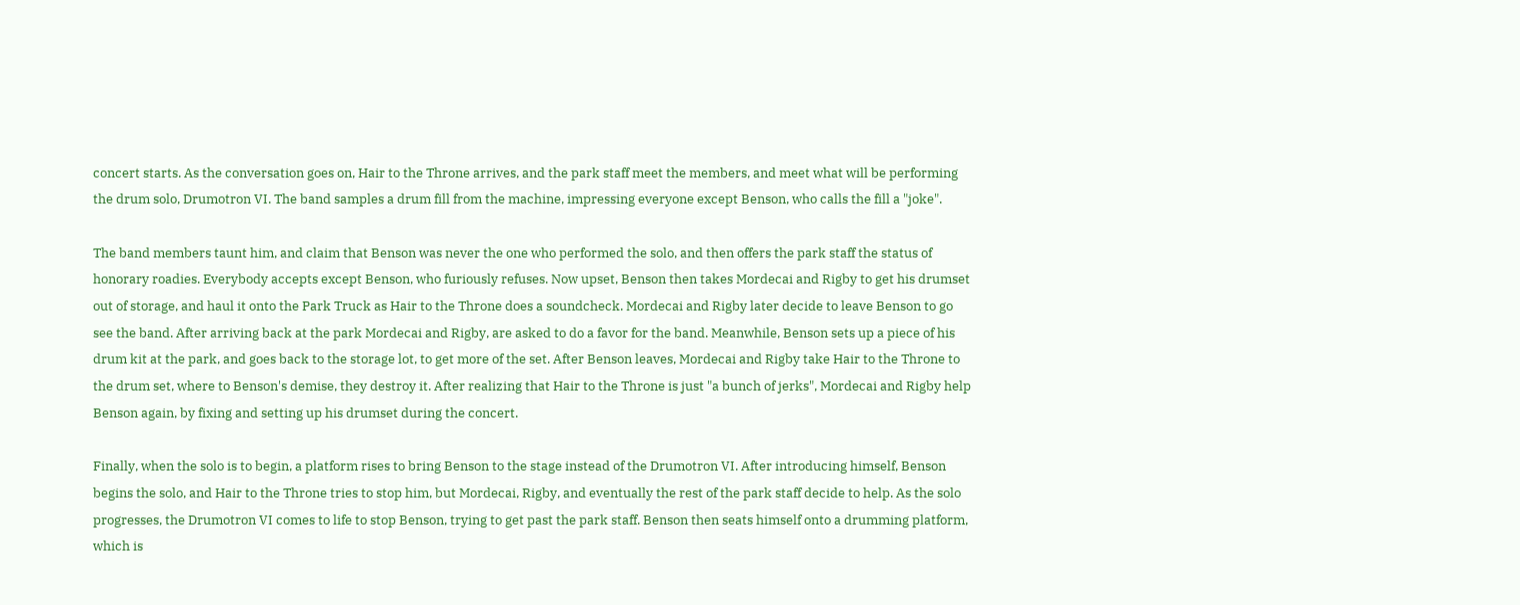concert starts. As the conversation goes on, Hair to the Throne arrives, and the park staff meet the members, and meet what will be performing the drum solo, Drumotron VI. The band samples a drum fill from the machine, impressing everyone except Benson, who calls the fill a "joke".

The band members taunt him, and claim that Benson was never the one who performed the solo, and then offers the park staff the status of honorary roadies. Everybody accepts except Benson, who furiously refuses. Now upset, Benson then takes Mordecai and Rigby to get his drumset out of storage, and haul it onto the Park Truck as Hair to the Throne does a soundcheck. Mordecai and Rigby later decide to leave Benson to go see the band. After arriving back at the park Mordecai and Rigby, are asked to do a favor for the band. Meanwhile, Benson sets up a piece of his drum kit at the park, and goes back to the storage lot, to get more of the set. After Benson leaves, Mordecai and Rigby take Hair to the Throne to the drum set, where to Benson's demise, they destroy it. After realizing that Hair to the Throne is just "a bunch of jerks", Mordecai and Rigby help Benson again, by fixing and setting up his drumset during the concert.

Finally, when the solo is to begin, a platform rises to bring Benson to the stage instead of the Drumotron VI. After introducing himself, Benson begins the solo, and Hair to the Throne tries to stop him, but Mordecai, Rigby, and eventually the rest of the park staff decide to help. As the solo progresses, the Drumotron VI comes to life to stop Benson, trying to get past the park staff. Benson then seats himself onto a drumming platform, which is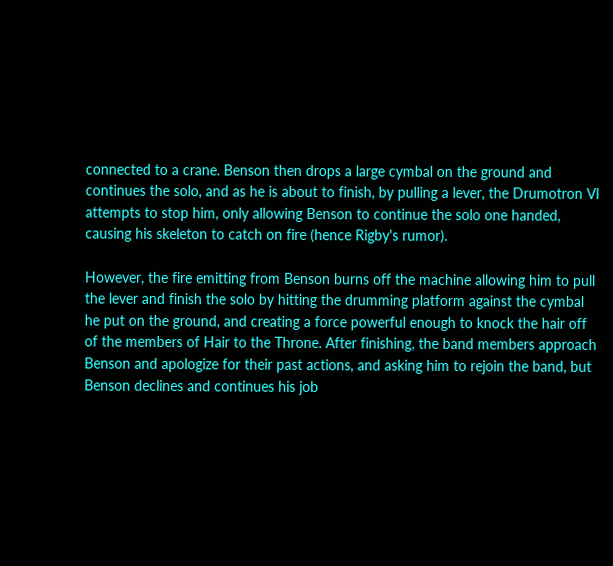connected to a crane. Benson then drops a large cymbal on the ground and continues the solo, and as he is about to finish, by pulling a lever, the Drumotron VI attempts to stop him, only allowing Benson to continue the solo one handed, causing his skeleton to catch on fire (hence Rigby's rumor).

However, the fire emitting from Benson burns off the machine allowing him to pull the lever and finish the solo by hitting the drumming platform against the cymbal he put on the ground, and creating a force powerful enough to knock the hair off of the members of Hair to the Throne. After finishing, the band members approach Benson and apologize for their past actions, and asking him to rejoin the band, but Benson declines and continues his job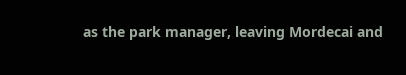as the park manager, leaving Mordecai and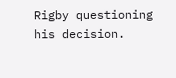Rigby questioning his decision.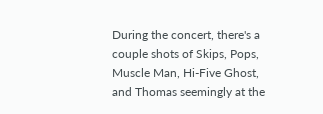During the concert, there's a couple shots of Skips, Pops, Muscle Man, Hi-Five Ghost, and Thomas seemingly at the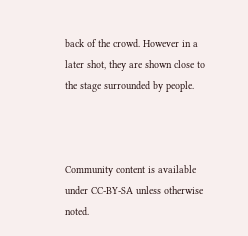back of the crowd. However in a later shot, they are shown close to the stage surrounded by people.



Community content is available under CC-BY-SA unless otherwise noted.